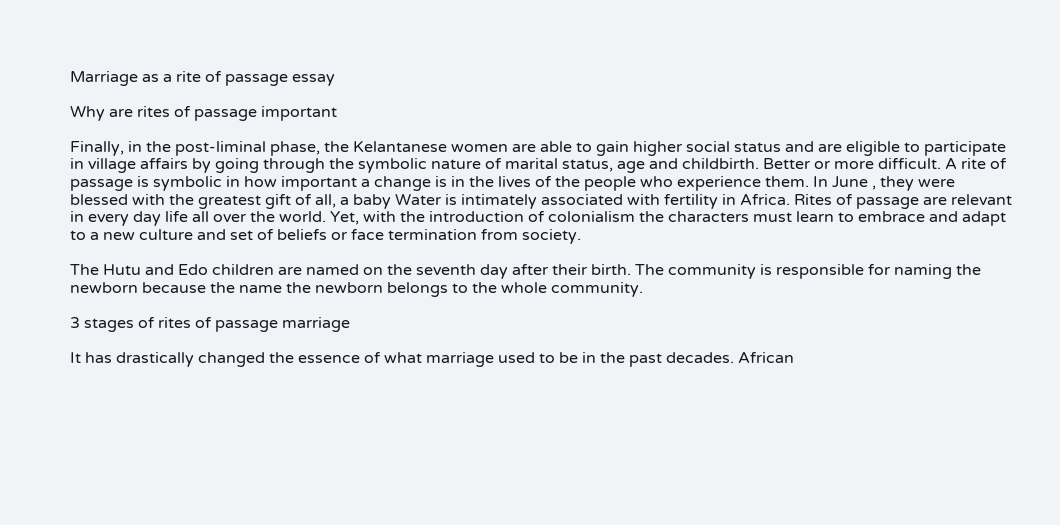Marriage as a rite of passage essay

Why are rites of passage important

Finally, in the post-liminal phase, the Kelantanese women are able to gain higher social status and are eligible to participate in village affairs by going through the symbolic nature of marital status, age and childbirth. Better or more difficult. A rite of passage is symbolic in how important a change is in the lives of the people who experience them. In June , they were blessed with the greatest gift of all, a baby Water is intimately associated with fertility in Africa. Rites of passage are relevant in every day life all over the world. Yet, with the introduction of colonialism the characters must learn to embrace and adapt to a new culture and set of beliefs or face termination from society.

The Hutu and Edo children are named on the seventh day after their birth. The community is responsible for naming the newborn because the name the newborn belongs to the whole community.

3 stages of rites of passage marriage

It has drastically changed the essence of what marriage used to be in the past decades. African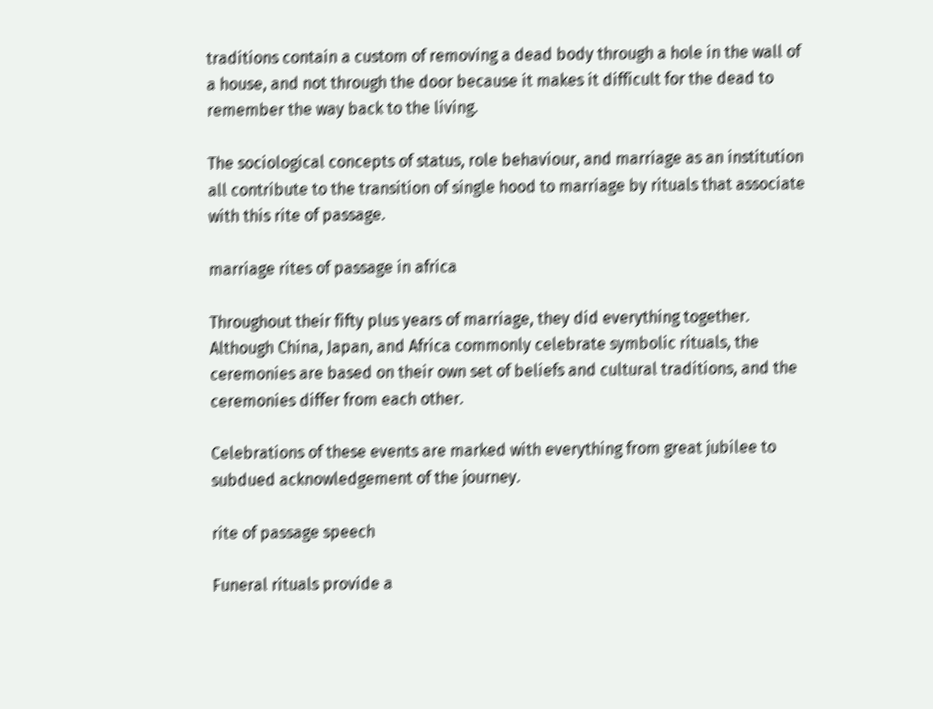traditions contain a custom of removing a dead body through a hole in the wall of a house, and not through the door because it makes it difficult for the dead to remember the way back to the living.

The sociological concepts of status, role behaviour, and marriage as an institution all contribute to the transition of single hood to marriage by rituals that associate with this rite of passage.

marriage rites of passage in africa

Throughout their fifty plus years of marriage, they did everything together. Although China, Japan, and Africa commonly celebrate symbolic rituals, the ceremonies are based on their own set of beliefs and cultural traditions, and the ceremonies differ from each other.

Celebrations of these events are marked with everything from great jubilee to subdued acknowledgement of the journey.

rite of passage speech

Funeral rituals provide a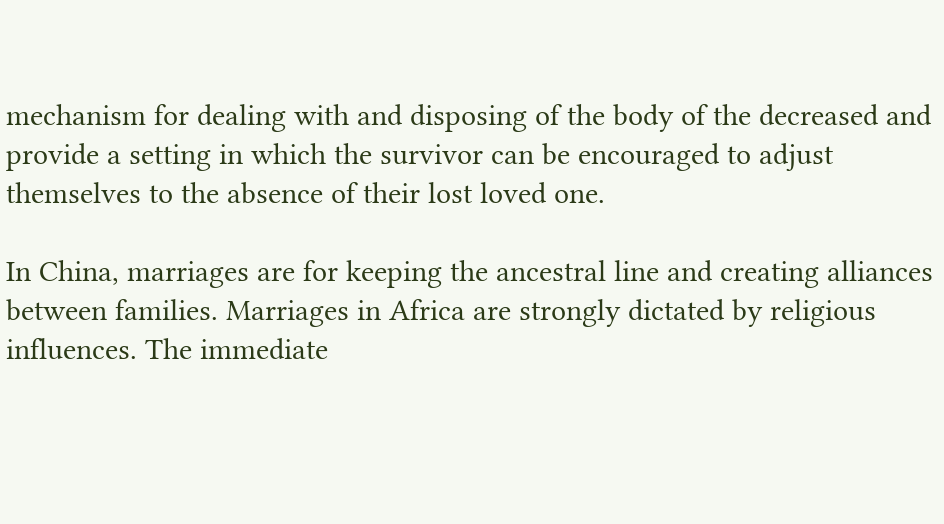mechanism for dealing with and disposing of the body of the decreased and provide a setting in which the survivor can be encouraged to adjust themselves to the absence of their lost loved one.

In China, marriages are for keeping the ancestral line and creating alliances between families. Marriages in Africa are strongly dictated by religious influences. The immediate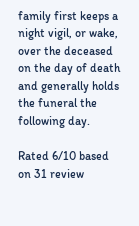family first keeps a night vigil, or wake, over the deceased on the day of death and generally holds the funeral the following day.

Rated 6/10 based on 31 review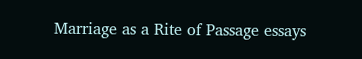Marriage as a Rite of Passage essays